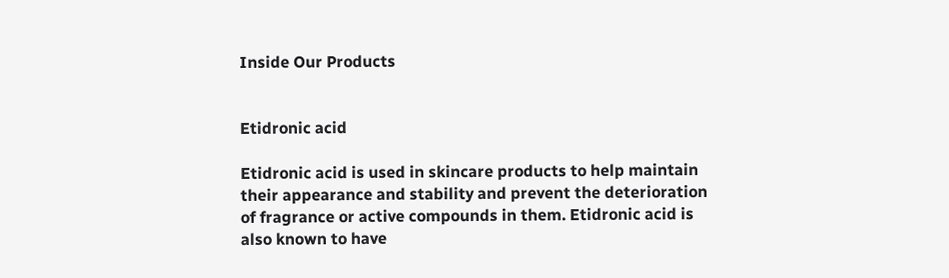Inside Our Products


Etidronic acid

Etidronic acid is used in skincare products to help maintain their appearance and stability and prevent the deterioration of fragrance or active compounds in them. Etidronic acid is also known to have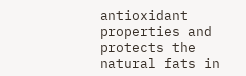antioxidant properties and protects the natural fats in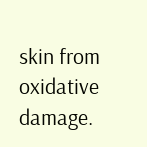skin from oxidative damage.